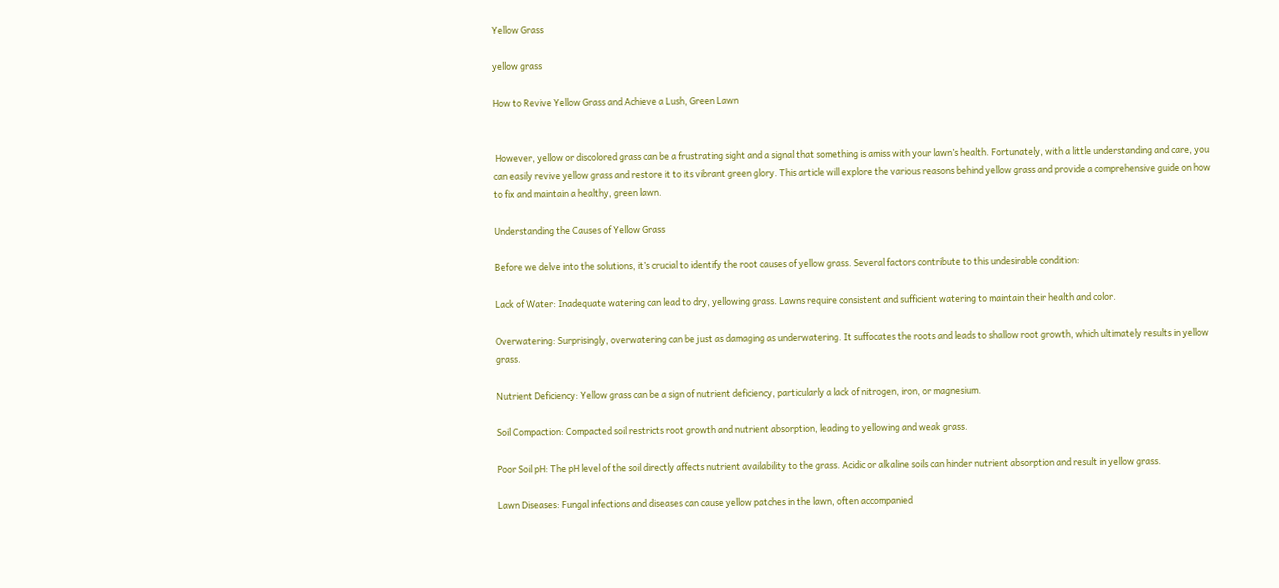Yellow Grass

yellow grass

How to Revive Yellow Grass and Achieve a Lush, Green Lawn


 However, yellow or discolored grass can be a frustrating sight and a signal that something is amiss with your lawn’s health. Fortunately, with a little understanding and care, you can easily revive yellow grass and restore it to its vibrant green glory. This article will explore the various reasons behind yellow grass and provide a comprehensive guide on how to fix and maintain a healthy, green lawn.

Understanding the Causes of Yellow Grass

Before we delve into the solutions, it’s crucial to identify the root causes of yellow grass. Several factors contribute to this undesirable condition:

Lack of Water: Inadequate watering can lead to dry, yellowing grass. Lawns require consistent and sufficient watering to maintain their health and color.

Overwatering: Surprisingly, overwatering can be just as damaging as underwatering. It suffocates the roots and leads to shallow root growth, which ultimately results in yellow grass.

Nutrient Deficiency: Yellow grass can be a sign of nutrient deficiency, particularly a lack of nitrogen, iron, or magnesium.

Soil Compaction: Compacted soil restricts root growth and nutrient absorption, leading to yellowing and weak grass.

Poor Soil pH: The pH level of the soil directly affects nutrient availability to the grass. Acidic or alkaline soils can hinder nutrient absorption and result in yellow grass.

Lawn Diseases: Fungal infections and diseases can cause yellow patches in the lawn, often accompanied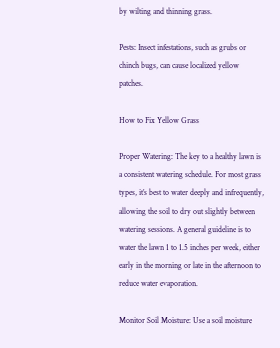by wilting and thinning grass.

Pests: Insect infestations, such as grubs or chinch bugs, can cause localized yellow patches.

How to Fix Yellow Grass

Proper Watering: The key to a healthy lawn is a consistent watering schedule. For most grass types, it’s best to water deeply and infrequently, allowing the soil to dry out slightly between watering sessions. A general guideline is to water the lawn 1 to 1.5 inches per week, either early in the morning or late in the afternoon to reduce water evaporation.

Monitor Soil Moisture: Use a soil moisture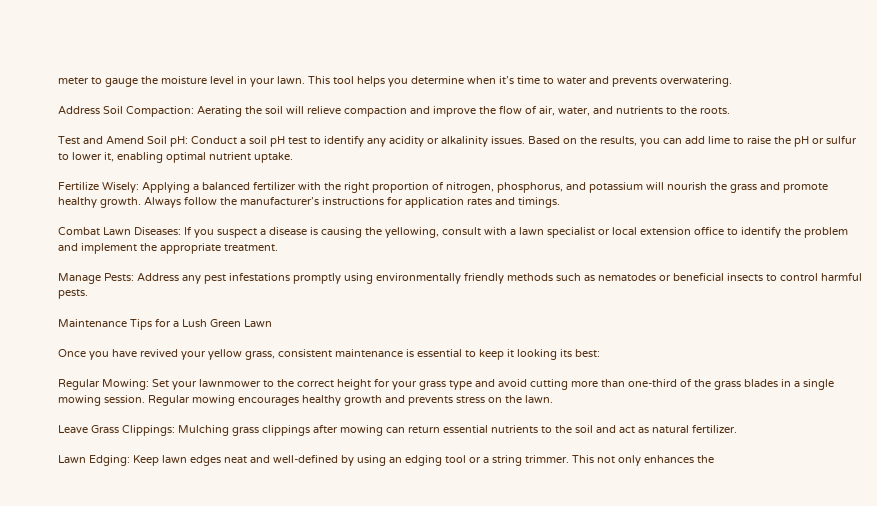meter to gauge the moisture level in your lawn. This tool helps you determine when it’s time to water and prevents overwatering.

Address Soil Compaction: Aerating the soil will relieve compaction and improve the flow of air, water, and nutrients to the roots.

Test and Amend Soil pH: Conduct a soil pH test to identify any acidity or alkalinity issues. Based on the results, you can add lime to raise the pH or sulfur to lower it, enabling optimal nutrient uptake.

Fertilize Wisely: Applying a balanced fertilizer with the right proportion of nitrogen, phosphorus, and potassium will nourish the grass and promote healthy growth. Always follow the manufacturer’s instructions for application rates and timings.

Combat Lawn Diseases: If you suspect a disease is causing the yellowing, consult with a lawn specialist or local extension office to identify the problem and implement the appropriate treatment.

Manage Pests: Address any pest infestations promptly using environmentally friendly methods such as nematodes or beneficial insects to control harmful pests.

Maintenance Tips for a Lush Green Lawn

Once you have revived your yellow grass, consistent maintenance is essential to keep it looking its best:

Regular Mowing: Set your lawnmower to the correct height for your grass type and avoid cutting more than one-third of the grass blades in a single mowing session. Regular mowing encourages healthy growth and prevents stress on the lawn.

Leave Grass Clippings: Mulching grass clippings after mowing can return essential nutrients to the soil and act as natural fertilizer.

Lawn Edging: Keep lawn edges neat and well-defined by using an edging tool or a string trimmer. This not only enhances the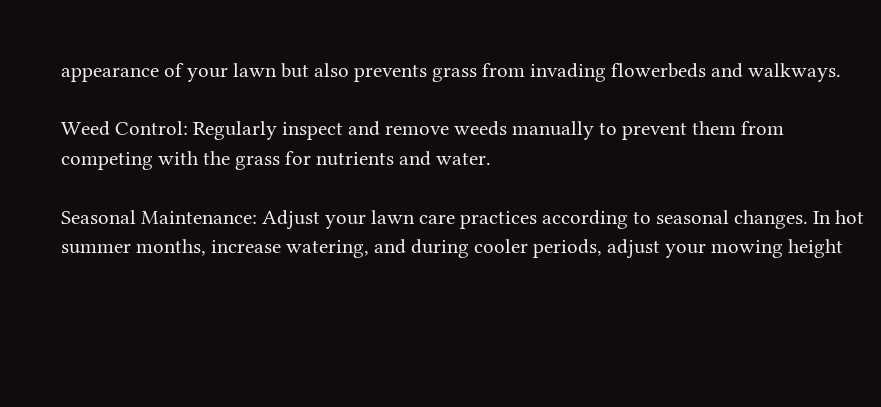appearance of your lawn but also prevents grass from invading flowerbeds and walkways.

Weed Control: Regularly inspect and remove weeds manually to prevent them from competing with the grass for nutrients and water.

Seasonal Maintenance: Adjust your lawn care practices according to seasonal changes. In hot summer months, increase watering, and during cooler periods, adjust your mowing height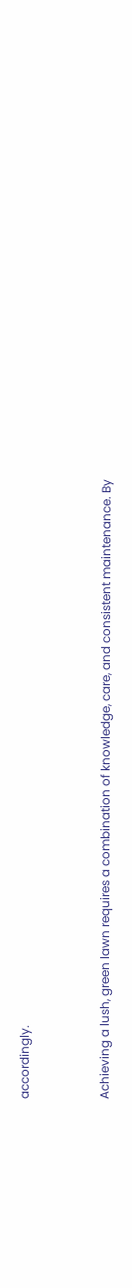accordingly.


Achieving a lush, green lawn requires a combination of knowledge, care, and consistent maintenance. By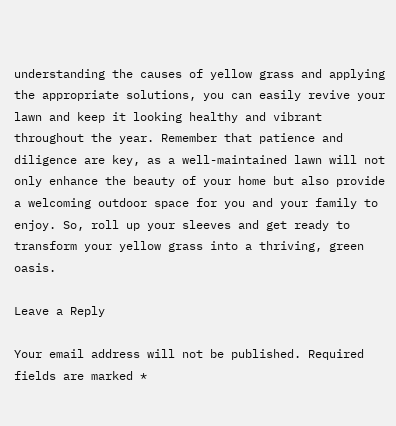understanding the causes of yellow grass and applying the appropriate solutions, you can easily revive your lawn and keep it looking healthy and vibrant throughout the year. Remember that patience and diligence are key, as a well-maintained lawn will not only enhance the beauty of your home but also provide a welcoming outdoor space for you and your family to enjoy. So, roll up your sleeves and get ready to transform your yellow grass into a thriving, green oasis.

Leave a Reply

Your email address will not be published. Required fields are marked *